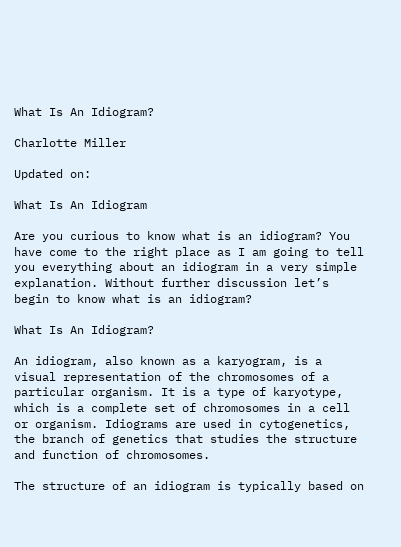What Is An Idiogram?

Charlotte Miller

Updated on:

What Is An Idiogram

Are you curious to know what is an idiogram? You have come to the right place as I am going to tell you everything about an idiogram in a very simple explanation. Without further discussion let’s begin to know what is an idiogram?

What Is An Idiogram?

An idiogram, also known as a karyogram, is a visual representation of the chromosomes of a particular organism. It is a type of karyotype, which is a complete set of chromosomes in a cell or organism. Idiograms are used in cytogenetics, the branch of genetics that studies the structure and function of chromosomes.

The structure of an idiogram is typically based on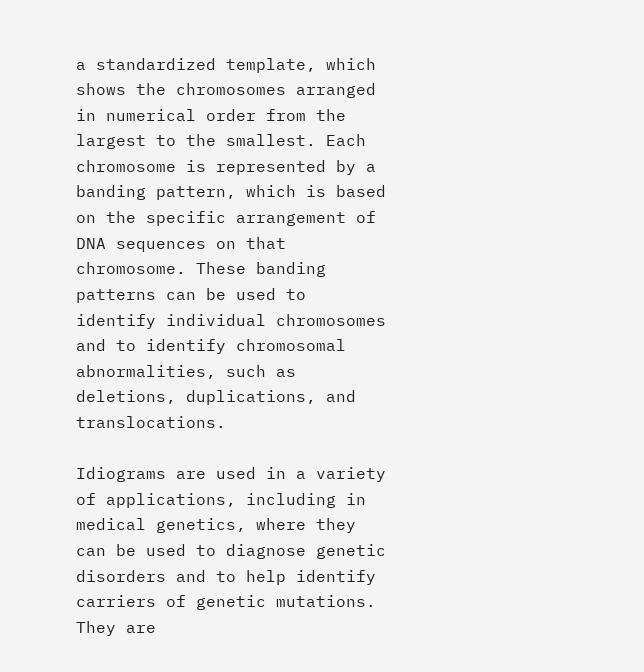a standardized template, which shows the chromosomes arranged in numerical order from the largest to the smallest. Each chromosome is represented by a banding pattern, which is based on the specific arrangement of DNA sequences on that chromosome. These banding patterns can be used to identify individual chromosomes and to identify chromosomal abnormalities, such as deletions, duplications, and translocations.

Idiograms are used in a variety of applications, including in medical genetics, where they can be used to diagnose genetic disorders and to help identify carriers of genetic mutations. They are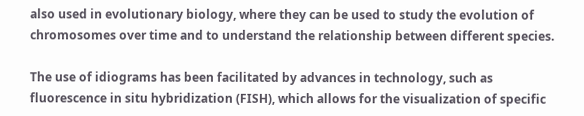also used in evolutionary biology, where they can be used to study the evolution of chromosomes over time and to understand the relationship between different species.

The use of idiograms has been facilitated by advances in technology, such as fluorescence in situ hybridization (FISH), which allows for the visualization of specific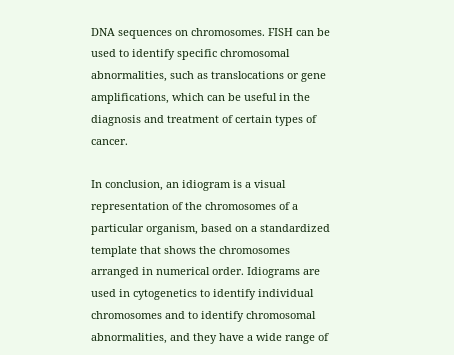DNA sequences on chromosomes. FISH can be used to identify specific chromosomal abnormalities, such as translocations or gene amplifications, which can be useful in the diagnosis and treatment of certain types of cancer.

In conclusion, an idiogram is a visual representation of the chromosomes of a particular organism, based on a standardized template that shows the chromosomes arranged in numerical order. Idiograms are used in cytogenetics to identify individual chromosomes and to identify chromosomal abnormalities, and they have a wide range of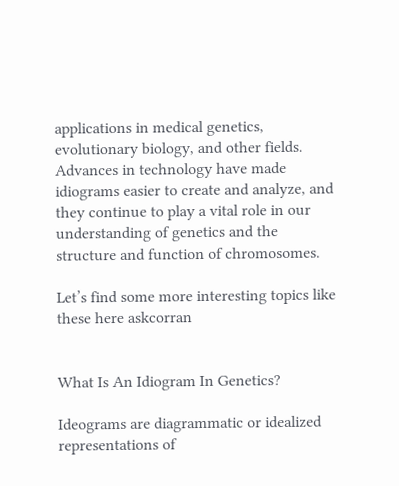applications in medical genetics, evolutionary biology, and other fields. Advances in technology have made idiograms easier to create and analyze, and they continue to play a vital role in our understanding of genetics and the structure and function of chromosomes.

Let’s find some more interesting topics like these here askcorran


What Is An Idiogram In Genetics?

Ideograms are diagrammatic or idealized representations of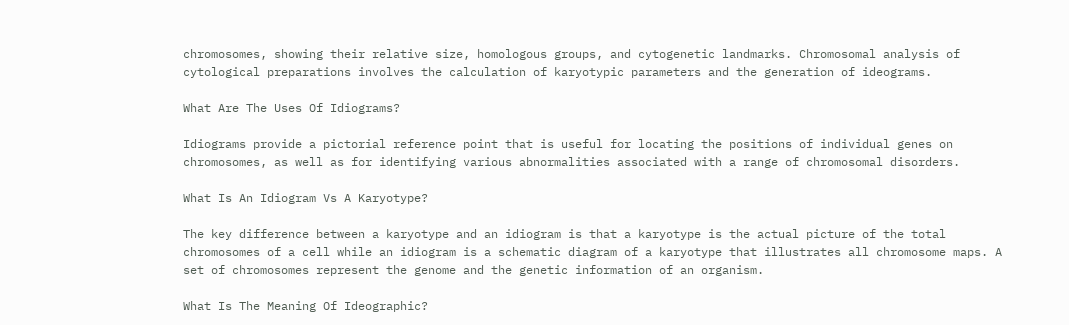chromosomes, showing their relative size, homologous groups, and cytogenetic landmarks. Chromosomal analysis of cytological preparations involves the calculation of karyotypic parameters and the generation of ideograms.

What Are The Uses Of Idiograms?

Idiograms provide a pictorial reference point that is useful for locating the positions of individual genes on chromosomes, as well as for identifying various abnormalities associated with a range of chromosomal disorders.

What Is An Idiogram Vs A Karyotype?

The key difference between a karyotype and an idiogram is that a karyotype is the actual picture of the total chromosomes of a cell while an idiogram is a schematic diagram of a karyotype that illustrates all chromosome maps. A set of chromosomes represent the genome and the genetic information of an organism.

What Is The Meaning Of Ideographic?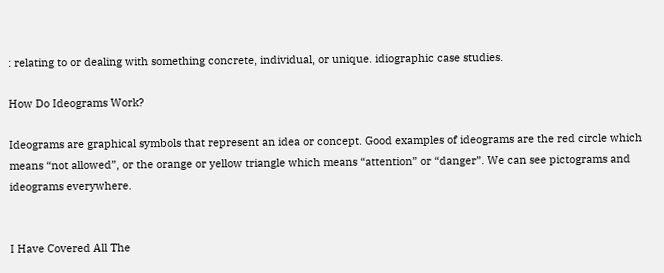: relating to or dealing with something concrete, individual, or unique. idiographic case studies.

How Do Ideograms Work?

Ideograms are graphical symbols that represent an idea or concept. Good examples of ideograms are the red circle which means “not allowed”, or the orange or yellow triangle which means “attention” or “danger”. We can see pictograms and ideograms everywhere.


I Have Covered All The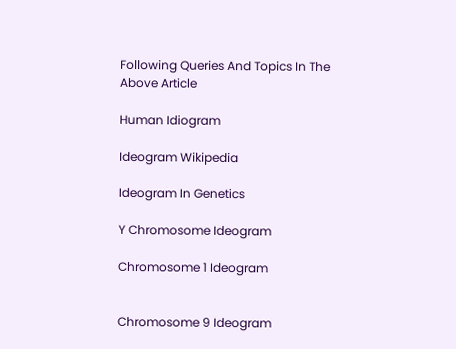Following Queries And Topics In The Above Article

Human Idiogram

Ideogram Wikipedia

Ideogram In Genetics

Y Chromosome Ideogram

Chromosome 1 Ideogram


Chromosome 9 Ideogram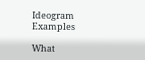Ideogram Examples

What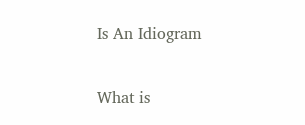Is An Idiogram

What is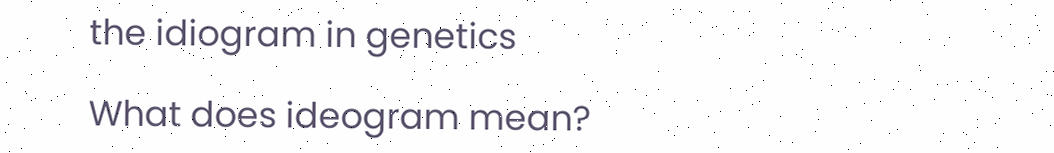the idiogram in genetics

What does ideogram mean?